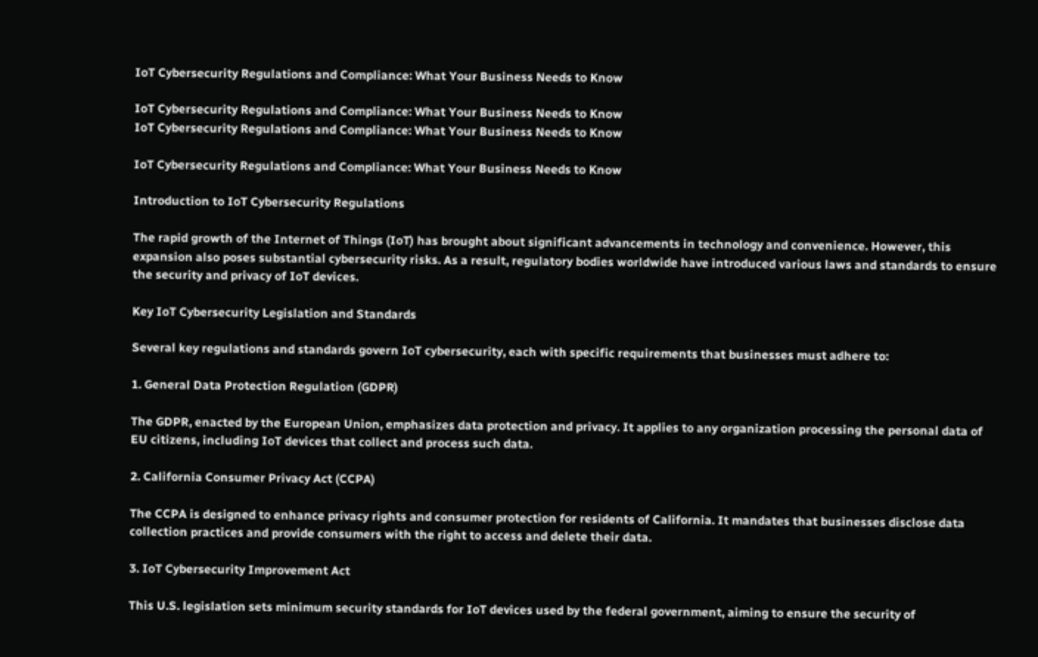IoT Cybersecurity Regulations and Compliance: What Your Business Needs to Know

IoT Cybersecurity Regulations and Compliance: What Your Business Needs to Know
IoT Cybersecurity Regulations and Compliance: What Your Business Needs to Know

IoT Cybersecurity Regulations and Compliance: What Your Business Needs to Know

Introduction to IoT Cybersecurity Regulations

The rapid growth of the Internet of Things (IoT) has brought about significant advancements in technology and convenience. However, this expansion also poses substantial cybersecurity risks. As a result, regulatory bodies worldwide have introduced various laws and standards to ensure the security and privacy of IoT devices.

Key IoT Cybersecurity Legislation and Standards

Several key regulations and standards govern IoT cybersecurity, each with specific requirements that businesses must adhere to:

1. General Data Protection Regulation (GDPR)

The GDPR, enacted by the European Union, emphasizes data protection and privacy. It applies to any organization processing the personal data of EU citizens, including IoT devices that collect and process such data.

2. California Consumer Privacy Act (CCPA)

The CCPA is designed to enhance privacy rights and consumer protection for residents of California. It mandates that businesses disclose data collection practices and provide consumers with the right to access and delete their data.

3. IoT Cybersecurity Improvement Act

This U.S. legislation sets minimum security standards for IoT devices used by the federal government, aiming to ensure the security of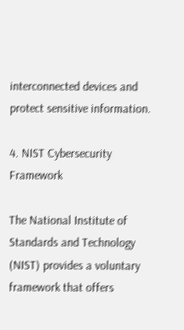interconnected devices and protect sensitive information.

4. NIST Cybersecurity Framework

The National Institute of Standards and Technology (NIST) provides a voluntary framework that offers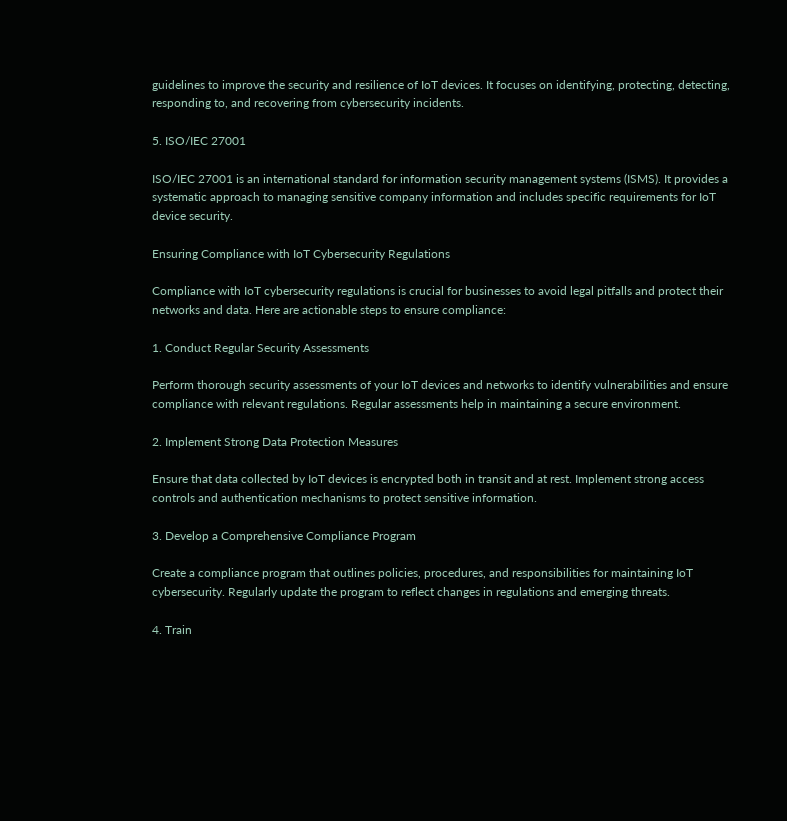guidelines to improve the security and resilience of IoT devices. It focuses on identifying, protecting, detecting, responding to, and recovering from cybersecurity incidents.

5. ISO/IEC 27001

ISO/IEC 27001 is an international standard for information security management systems (ISMS). It provides a systematic approach to managing sensitive company information and includes specific requirements for IoT device security.

Ensuring Compliance with IoT Cybersecurity Regulations

Compliance with IoT cybersecurity regulations is crucial for businesses to avoid legal pitfalls and protect their networks and data. Here are actionable steps to ensure compliance:

1. Conduct Regular Security Assessments

Perform thorough security assessments of your IoT devices and networks to identify vulnerabilities and ensure compliance with relevant regulations. Regular assessments help in maintaining a secure environment.

2. Implement Strong Data Protection Measures

Ensure that data collected by IoT devices is encrypted both in transit and at rest. Implement strong access controls and authentication mechanisms to protect sensitive information.

3. Develop a Comprehensive Compliance Program

Create a compliance program that outlines policies, procedures, and responsibilities for maintaining IoT cybersecurity. Regularly update the program to reflect changes in regulations and emerging threats.

4. Train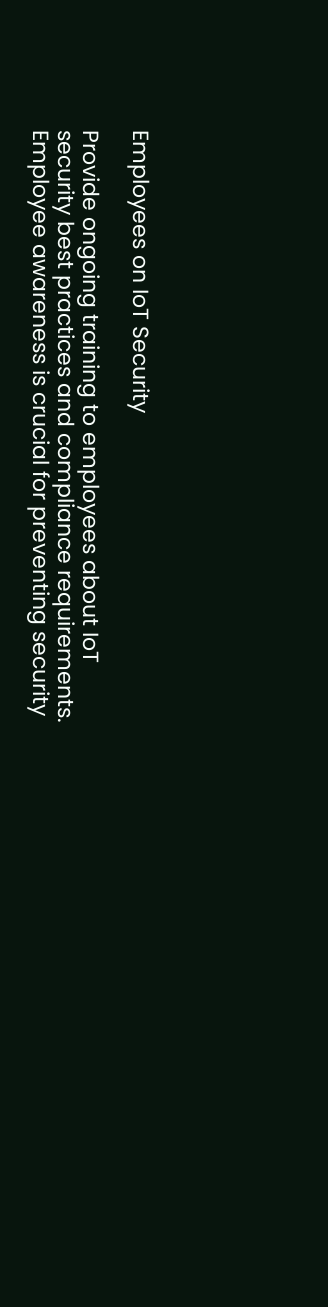Employees on IoT Security

Provide ongoing training to employees about IoT security best practices and compliance requirements. Employee awareness is crucial for preventing security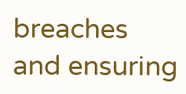breaches and ensuring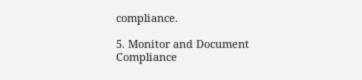compliance.

5. Monitor and Document Compliance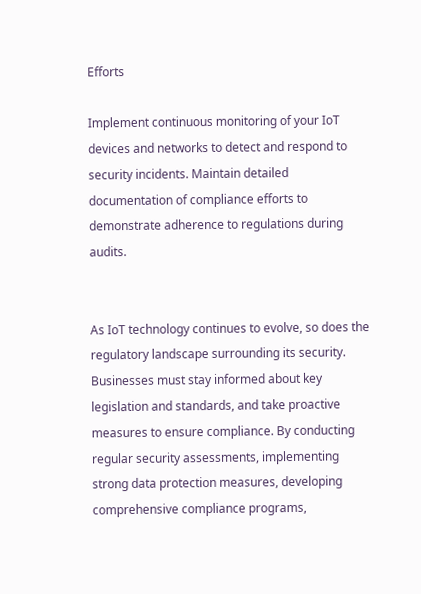Efforts

Implement continuous monitoring of your IoT devices and networks to detect and respond to security incidents. Maintain detailed documentation of compliance efforts to demonstrate adherence to regulations during audits.


As IoT technology continues to evolve, so does the regulatory landscape surrounding its security. Businesses must stay informed about key legislation and standards, and take proactive measures to ensure compliance. By conducting regular security assessments, implementing strong data protection measures, developing comprehensive compliance programs,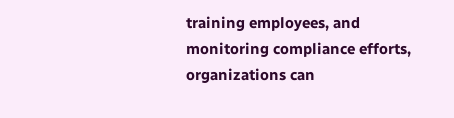training employees, and monitoring compliance efforts, organizations can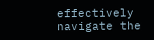effectively navigate the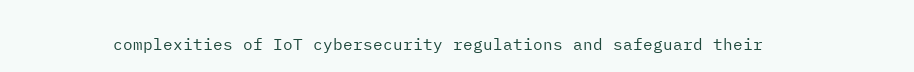complexities of IoT cybersecurity regulations and safeguard their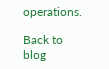operations.

Back to blog